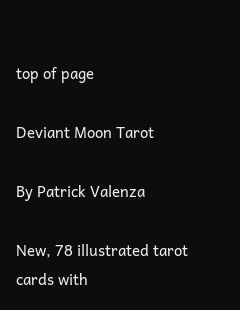top of page

Deviant Moon Tarot

By Patrick Valenza

New, 78 illustrated tarot cards with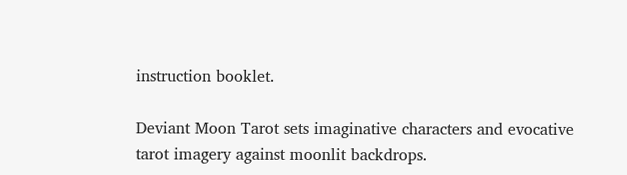instruction booklet.

Deviant Moon Tarot sets imaginative characters and evocative tarot imagery against moonlit backdrops.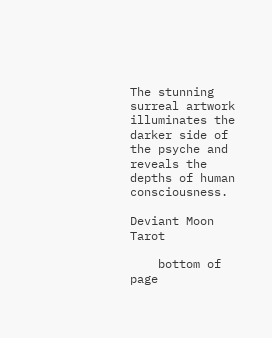The stunning surreal artwork illuminates the darker side of the psyche and reveals the depths of human consciousness.

Deviant Moon Tarot

    bottom of page